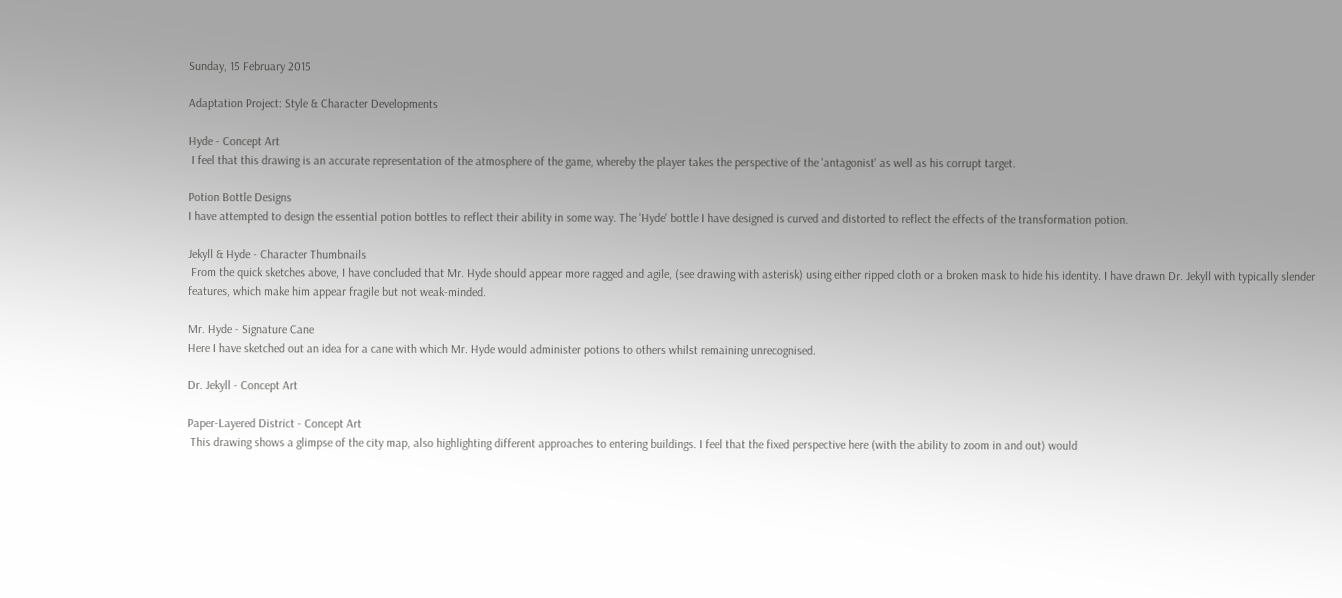Sunday, 15 February 2015

Adaptation Project: Style & Character Developments

Hyde - Concept Art
 I feel that this drawing is an accurate representation of the atmosphere of the game, whereby the player takes the perspective of the 'antagonist' as well as his corrupt target.

Potion Bottle Designs
I have attempted to design the essential potion bottles to reflect their ability in some way. The 'Hyde' bottle I have designed is curved and distorted to reflect the effects of the transformation potion.

Jekyll & Hyde - Character Thumbnails
 From the quick sketches above, I have concluded that Mr. Hyde should appear more ragged and agile, (see drawing with asterisk) using either ripped cloth or a broken mask to hide his identity. I have drawn Dr. Jekyll with typically slender features, which make him appear fragile but not weak-minded.

Mr. Hyde - Signature Cane
Here I have sketched out an idea for a cane with which Mr. Hyde would administer potions to others whilst remaining unrecognised.

Dr. Jekyll - Concept Art

Paper-Layered District - Concept Art
 This drawing shows a glimpse of the city map, also highlighting different approaches to entering buildings. I feel that the fixed perspective here (with the ability to zoom in and out) would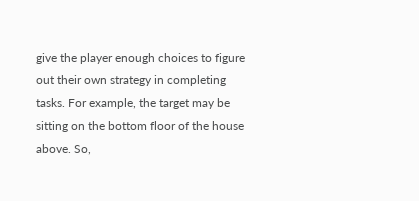give the player enough choices to figure out their own strategy in completing tasks. For example, the target may be sitting on the bottom floor of the house above. So,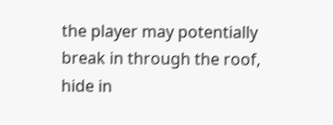the player may potentially break in through the roof, hide in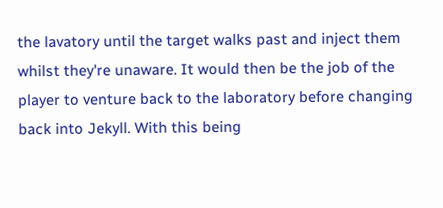the lavatory until the target walks past and inject them whilst they're unaware. It would then be the job of the player to venture back to the laboratory before changing back into Jekyll. With this being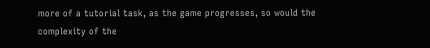more of a tutorial task, as the game progresses, so would the complexity of the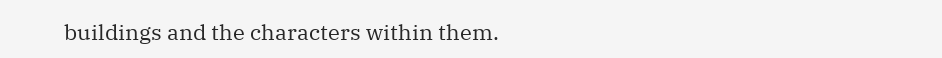buildings and the characters within them.